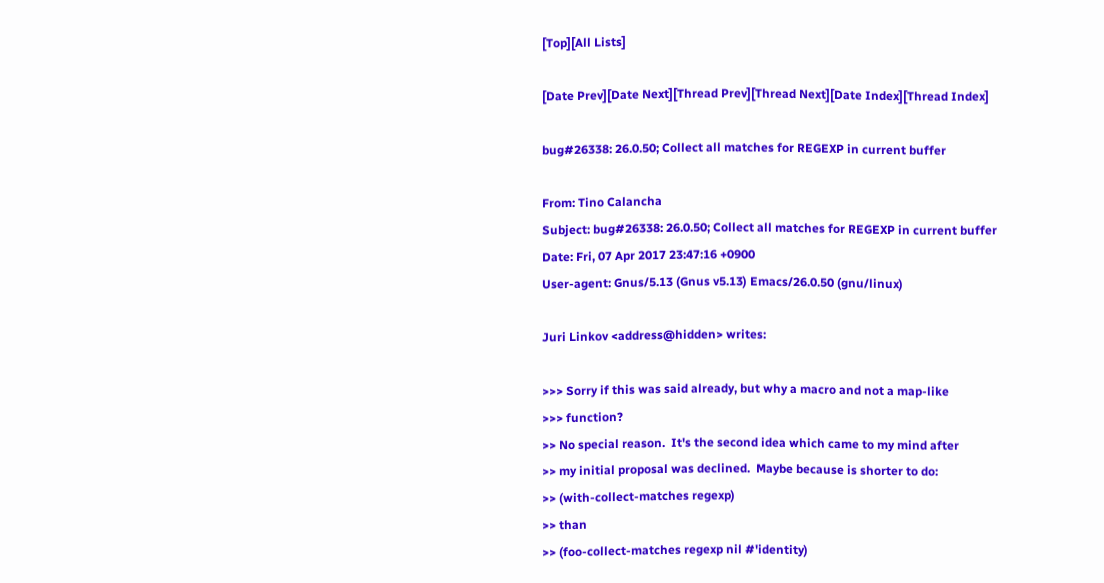[Top][All Lists]

[Date Prev][Date Next][Thread Prev][Thread Next][Date Index][Thread Index]

bug#26338: 26.0.50; Collect all matches for REGEXP in current buffer

From: Tino Calancha
Subject: bug#26338: 26.0.50; Collect all matches for REGEXP in current buffer
Date: Fri, 07 Apr 2017 23:47:16 +0900
User-agent: Gnus/5.13 (Gnus v5.13) Emacs/26.0.50 (gnu/linux)

Juri Linkov <address@hidden> writes:

>>> Sorry if this was said already, but why a macro and not a map-like
>>> function?
>> No special reason.  It's the second idea which came to my mind after
>> my initial proposal was declined.  Maybe because is shorter to do:
>> (with-collect-matches regexp)
>> than
>> (foo-collect-matches regexp nil #'identity)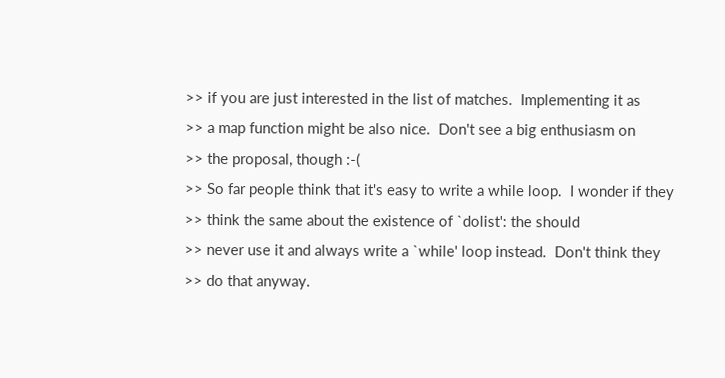>> if you are just interested in the list of matches.  Implementing it as
>> a map function might be also nice.  Don't see a big enthusiasm on
>> the proposal, though :-(
>> So far people think that it's easy to write a while loop.  I wonder if they
>> think the same about the existence of `dolist': the should
>> never use it and always write a `while' loop instead.  Don't think they
>> do that anyway.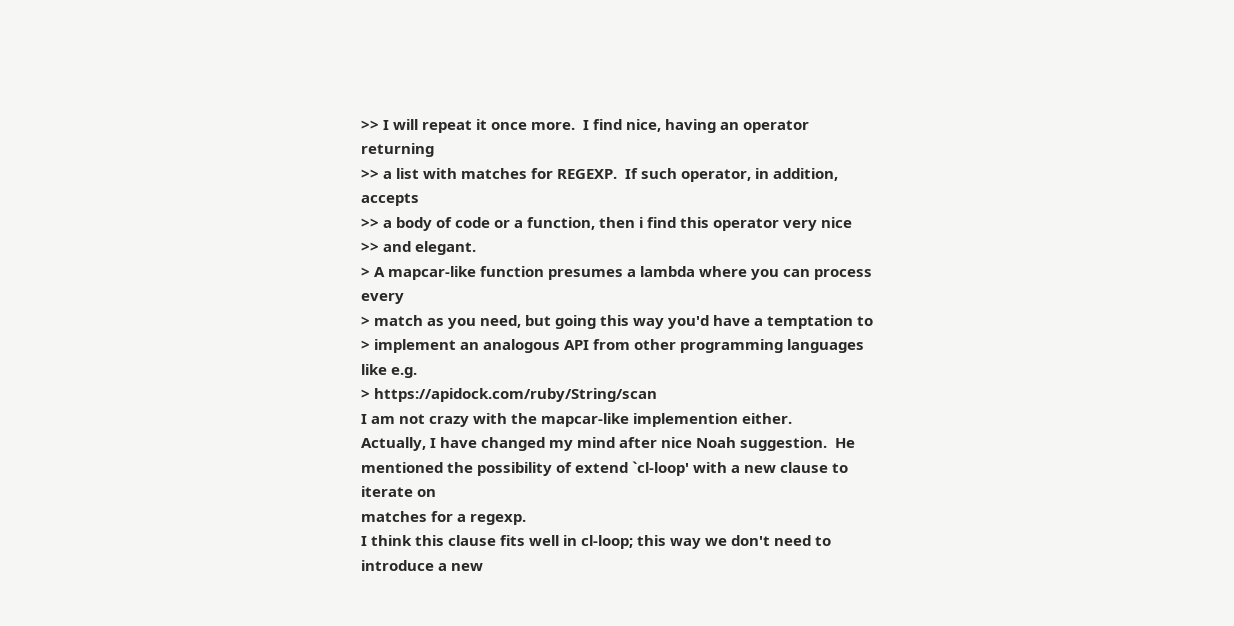>> I will repeat it once more.  I find nice, having an operator returning
>> a list with matches for REGEXP.  If such operator, in addition, accepts
>> a body of code or a function, then i find this operator very nice
>> and elegant.
> A mapcar-like function presumes a lambda where you can process every
> match as you need, but going this way you'd have a temptation to
> implement an analogous API from other programming languages like e.g.
> https://apidock.com/ruby/String/scan
I am not crazy with the mapcar-like implemention either.
Actually, I have changed my mind after nice Noah suggestion.  He
mentioned the possibility of extend `cl-loop' with a new clause to iterate on
matches for a regexp.
I think this clause fits well in cl-loop; this way we don't need to
introduce a new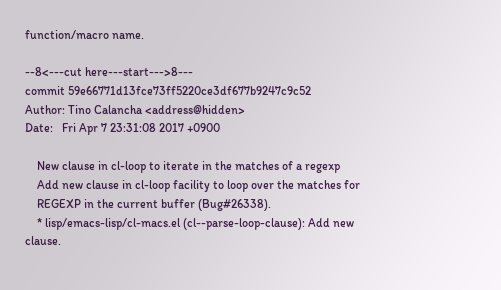function/macro name.

--8<---cut here---start--->8---
commit 59e66771d13fce73ff5220ce3df677b9247c9c52
Author: Tino Calancha <address@hidden>
Date:   Fri Apr 7 23:31:08 2017 +0900

    New clause in cl-loop to iterate in the matches of a regexp
    Add new clause in cl-loop facility to loop over the matches for
    REGEXP in the current buffer (Bug#26338).
    * lisp/emacs-lisp/cl-macs.el (cl--parse-loop-clause): Add new clause.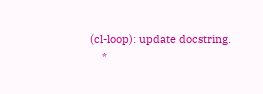(cl-loop): update docstring.
    *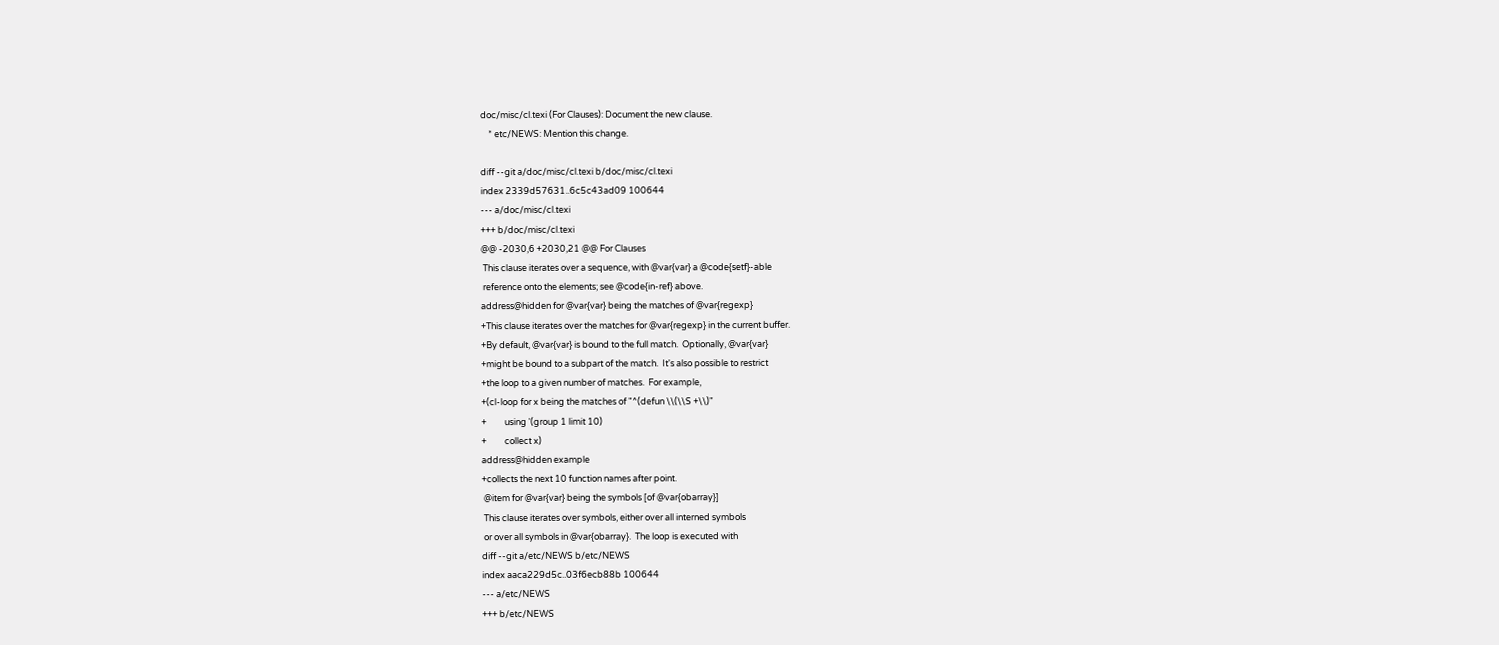doc/misc/cl.texi (For Clauses): Document the new clause.
    * etc/NEWS: Mention this change.

diff --git a/doc/misc/cl.texi b/doc/misc/cl.texi
index 2339d57631..6c5c43ad09 100644
--- a/doc/misc/cl.texi
+++ b/doc/misc/cl.texi
@@ -2030,6 +2030,21 @@ For Clauses
 This clause iterates over a sequence, with @var{var} a @code{setf}-able
 reference onto the elements; see @code{in-ref} above.
address@hidden for @var{var} being the matches of @var{regexp}
+This clause iterates over the matches for @var{regexp} in the current buffer.
+By default, @var{var} is bound to the full match.  Optionally, @var{var}
+might be bound to a subpart of the match.  It's also possible to restrict
+the loop to a given number of matches.  For example,
+(cl-loop for x being the matches of "^(defun \\(\\S +\\)"
+         using '(group 1 limit 10)
+         collect x)
address@hidden example
+collects the next 10 function names after point.
 @item for @var{var} being the symbols [of @var{obarray}]
 This clause iterates over symbols, either over all interned symbols
 or over all symbols in @var{obarray}.  The loop is executed with
diff --git a/etc/NEWS b/etc/NEWS
index aaca229d5c..03f6ecb88b 100644
--- a/etc/NEWS
+++ b/etc/NEWS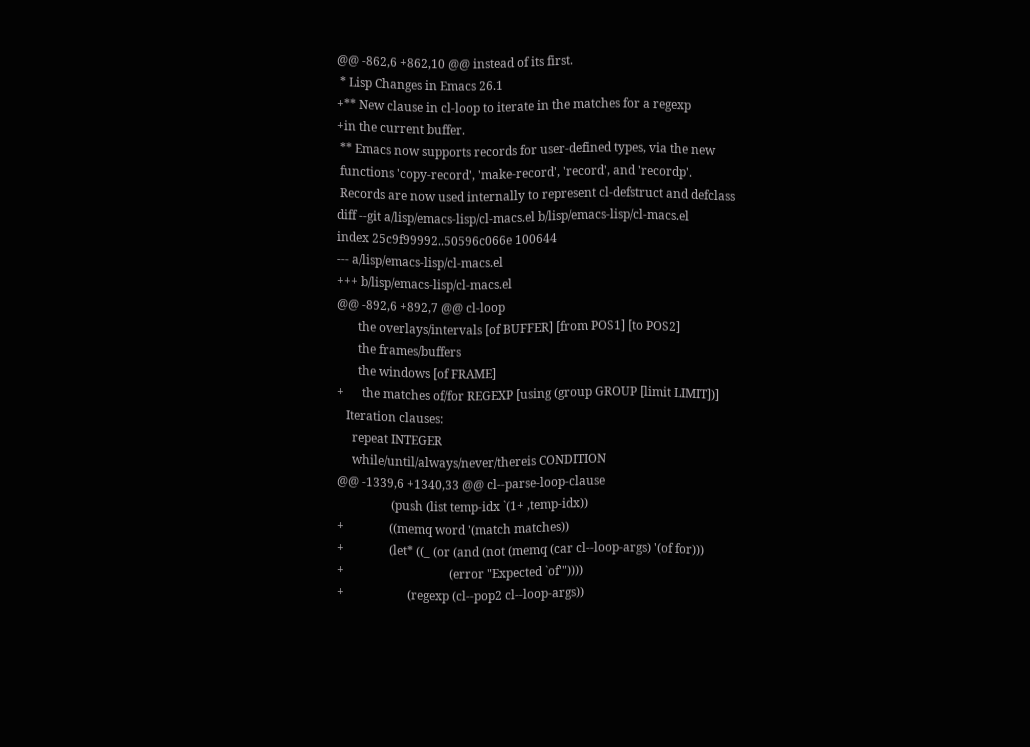@@ -862,6 +862,10 @@ instead of its first.
 * Lisp Changes in Emacs 26.1
+** New clause in cl-loop to iterate in the matches for a regexp
+in the current buffer.
 ** Emacs now supports records for user-defined types, via the new
 functions 'copy-record', 'make-record', 'record', and 'recordp'.
 Records are now used internally to represent cl-defstruct and defclass
diff --git a/lisp/emacs-lisp/cl-macs.el b/lisp/emacs-lisp/cl-macs.el
index 25c9f99992..50596c066e 100644
--- a/lisp/emacs-lisp/cl-macs.el
+++ b/lisp/emacs-lisp/cl-macs.el
@@ -892,6 +892,7 @@ cl-loop
       the overlays/intervals [of BUFFER] [from POS1] [to POS2]
       the frames/buffers
       the windows [of FRAME]
+      the matches of/for REGEXP [using (group GROUP [limit LIMIT])]
   Iteration clauses:
     repeat INTEGER
     while/until/always/never/thereis CONDITION
@@ -1339,6 +1340,33 @@ cl--parse-loop-clause
                  (push (list temp-idx `(1+ ,temp-idx))
+               ((memq word '(match matches))
+               (let* ((_ (or (and (not (memq (car cl--loop-args) '(of for)))
+                                   (error "Expected `of'"))))
+                     (regexp (cl--pop2 cl--loop-args))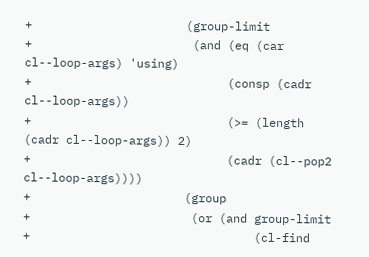+                      (group-limit
+                       (and (eq (car cl--loop-args) 'using)
+                            (consp (cadr cl--loop-args))
+                            (>= (length (cadr cl--loop-args)) 2)
+                            (cadr (cl--pop2 cl--loop-args))))
+                      (group
+                       (or (and group-limit
+                                (cl-find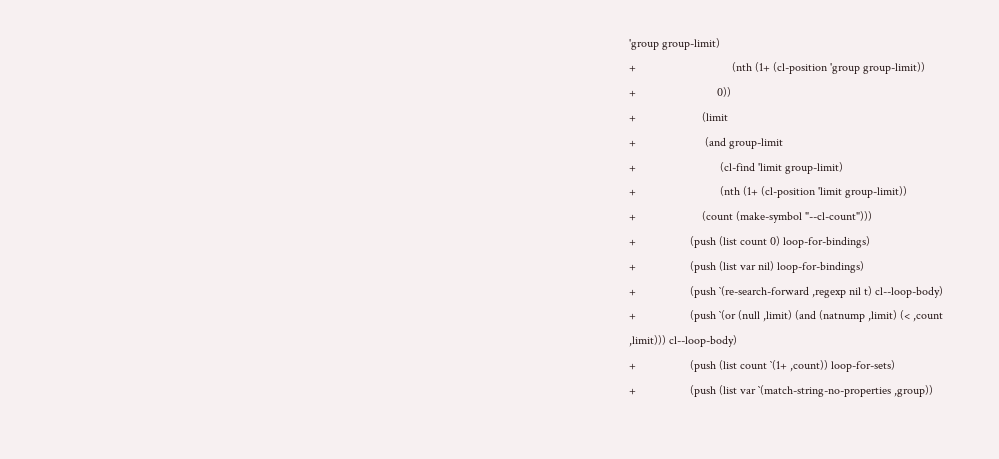'group group-limit)
+                                (nth (1+ (cl-position 'group group-limit))
+                           0))
+                      (limit
+                       (and group-limit
+                            (cl-find 'limit group-limit)
+                            (nth (1+ (cl-position 'limit group-limit))
+                      (count (make-symbol "--cl-count")))
+                  (push (list count 0) loop-for-bindings)
+                  (push (list var nil) loop-for-bindings)
+                  (push `(re-search-forward ,regexp nil t) cl--loop-body)
+                  (push `(or (null ,limit) (and (natnump ,limit) (< ,count
,limit))) cl--loop-body)
+                  (push (list count `(1+ ,count)) loop-for-sets)
+                  (push (list var `(match-string-no-properties ,group))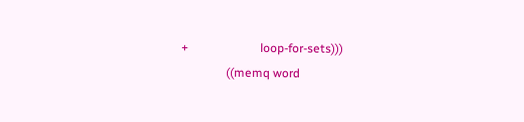+                        loop-for-sets)))
               ((memq word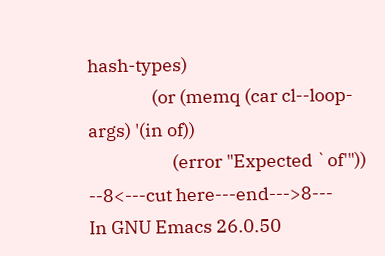hash-types)
                (or (memq (car cl--loop-args) '(in of))
                     (error "Expected `of'"))
--8<---cut here---end--->8---
In GNU Emacs 26.0.50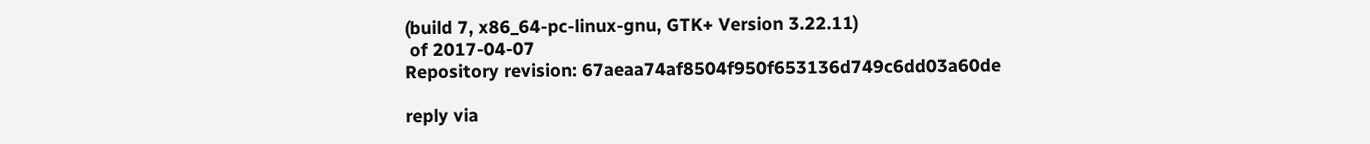(build 7, x86_64-pc-linux-gnu, GTK+ Version 3.22.11)
 of 2017-04-07
Repository revision: 67aeaa74af8504f950f653136d749c6dd03a60de

reply via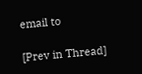email to

[Prev in Thread]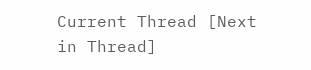Current Thread [Next in Thread]